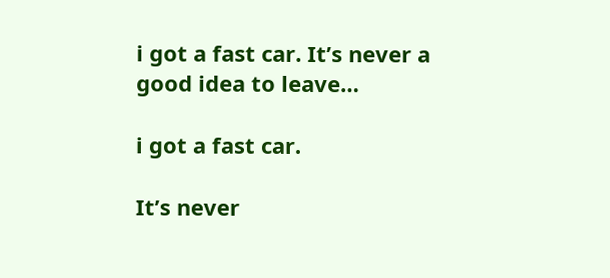i got a fast car. It’s never a good idea to leave…

i got a fast car.

It’s never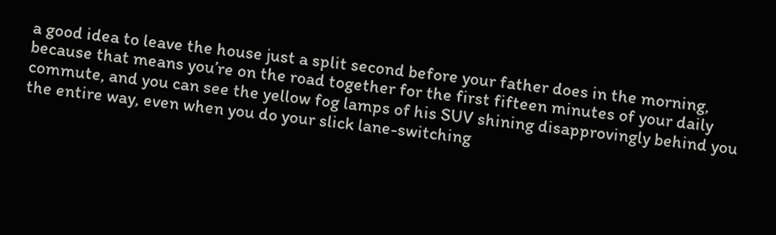a good idea to leave the house just a split second before your father does in the morning, because that means you’re on the road together for the first fifteen minutes of your daily commute, and you can see the yellow fog lamps of his SUV shining disapprovingly behind you the entire way, even when you do your slick lane-switching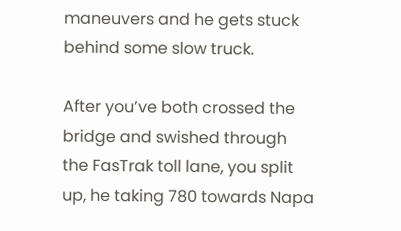maneuvers and he gets stuck behind some slow truck.

After you’ve both crossed the bridge and swished through the FasTrak toll lane, you split up, he taking 780 towards Napa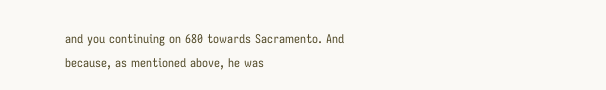and you continuing on 680 towards Sacramento. And because, as mentioned above, he was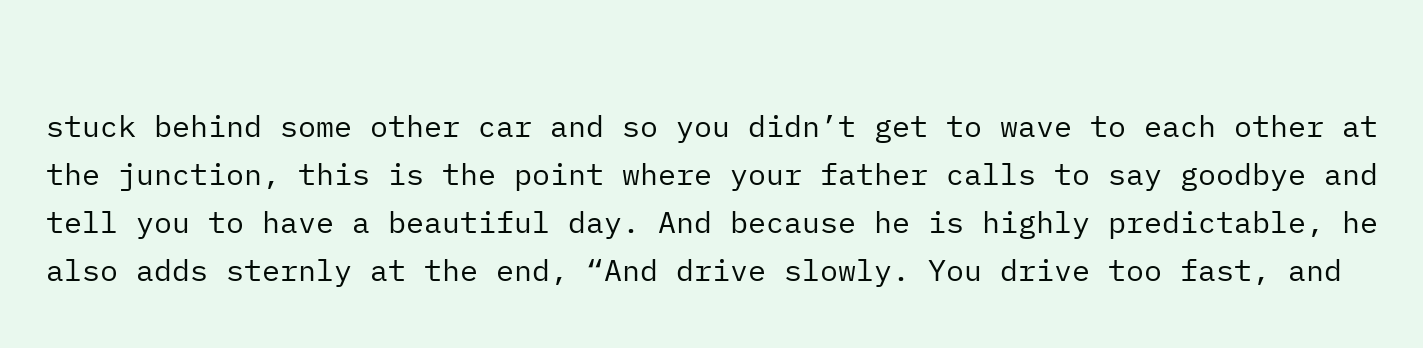stuck behind some other car and so you didn’t get to wave to each other at the junction, this is the point where your father calls to say goodbye and tell you to have a beautiful day. And because he is highly predictable, he also adds sternly at the end, “And drive slowly. You drive too fast, and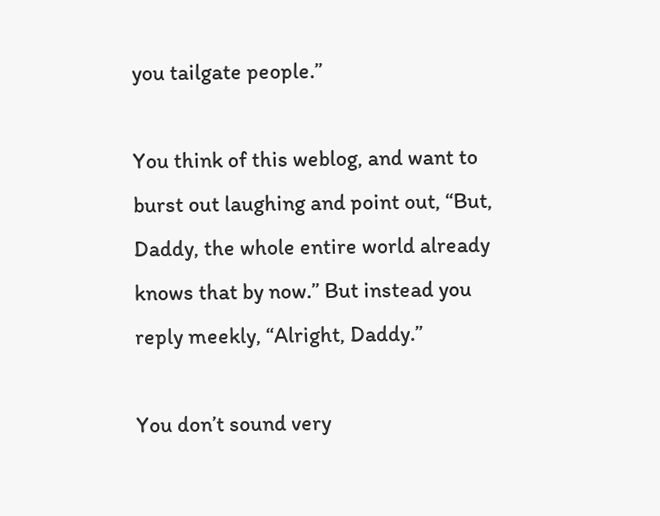you tailgate people.”

You think of this weblog, and want to burst out laughing and point out, “But, Daddy, the whole entire world already knows that by now.” But instead you reply meekly, “Alright, Daddy.”

You don’t sound very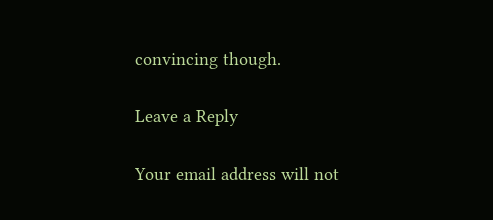convincing though.

Leave a Reply

Your email address will not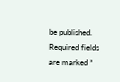be published. Required fields are marked *